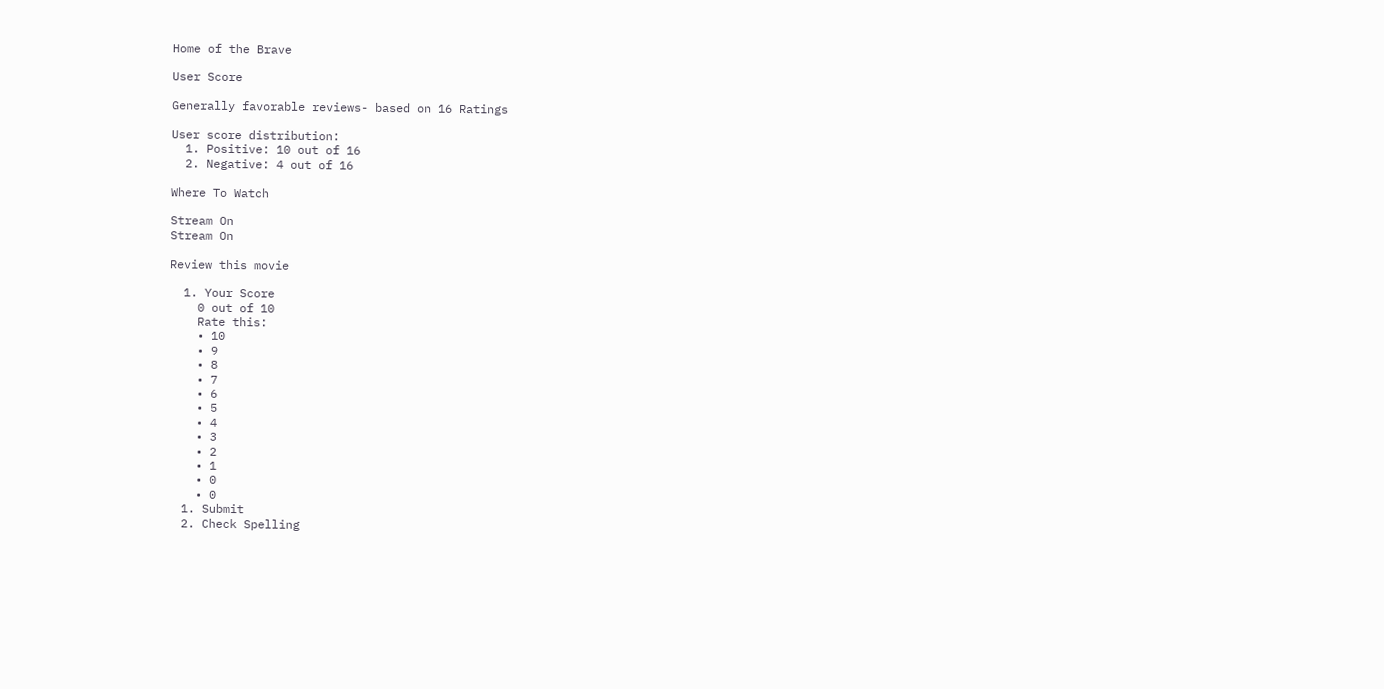Home of the Brave

User Score

Generally favorable reviews- based on 16 Ratings

User score distribution:
  1. Positive: 10 out of 16
  2. Negative: 4 out of 16

Where To Watch

Stream On
Stream On

Review this movie

  1. Your Score
    0 out of 10
    Rate this:
    • 10
    • 9
    • 8
    • 7
    • 6
    • 5
    • 4
    • 3
    • 2
    • 1
    • 0
    • 0
  1. Submit
  2. Check Spelling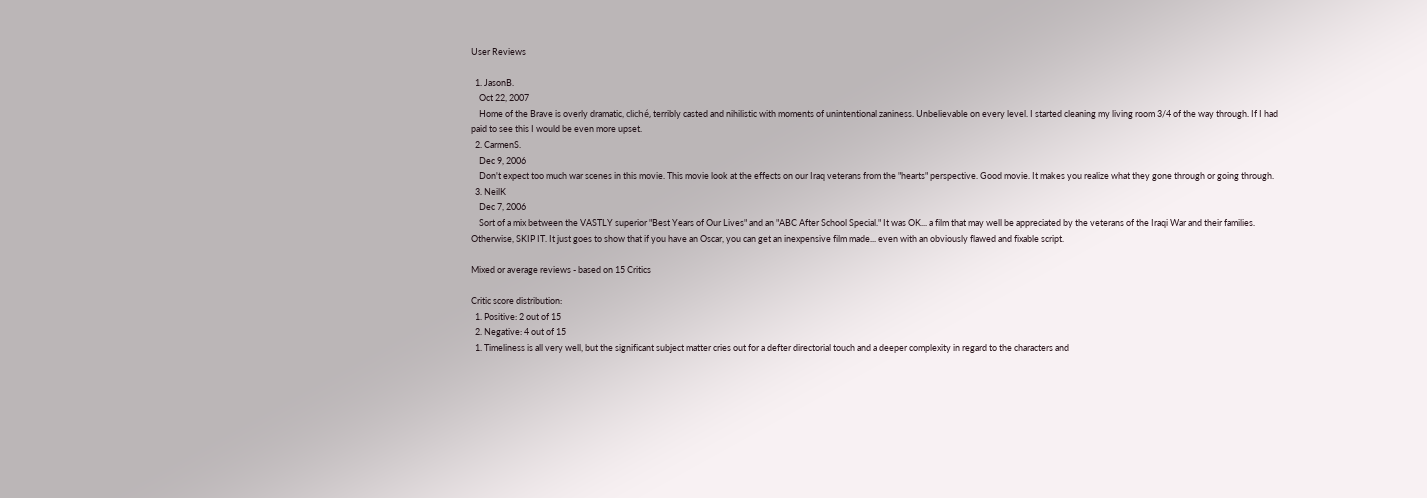User Reviews

  1. JasonB.
    Oct 22, 2007
    Home of the Brave is overly dramatic, cliché, terribly casted and nihilistic with moments of unintentional zaniness. Unbelievable on every level. I started cleaning my living room 3/4 of the way through. If I had paid to see this I would be even more upset.
  2. CarmenS.
    Dec 9, 2006
    Don't expect too much war scenes in this movie. This movie look at the effects on our Iraq veterans from the "hearts" perspective. Good movie. It makes you realize what they gone through or going through.
  3. NeilK
    Dec 7, 2006
    Sort of a mix between the VASTLY superior "Best Years of Our Lives" and an "ABC After School Special." It was OK... a film that may well be appreciated by the veterans of the Iraqi War and their families. Otherwise, SKIP IT. It just goes to show that if you have an Oscar, you can get an inexpensive film made... even with an obviously flawed and fixable script.

Mixed or average reviews - based on 15 Critics

Critic score distribution:
  1. Positive: 2 out of 15
  2. Negative: 4 out of 15
  1. Timeliness is all very well, but the significant subject matter cries out for a defter directorial touch and a deeper complexity in regard to the characters and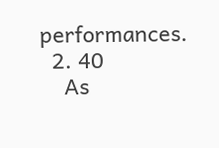performances.
  2. 40
    As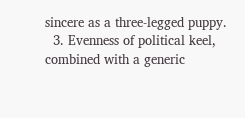sincere as a three-legged puppy.
  3. Evenness of political keel, combined with a generic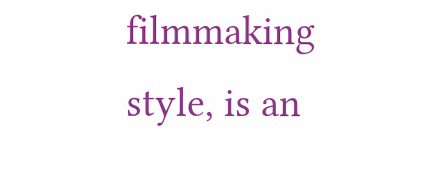filmmaking style, is an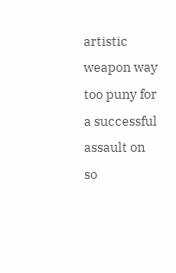artistic weapon way too puny for a successful assault on so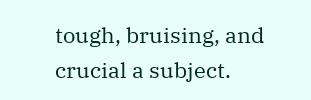tough, bruising, and crucial a subject.